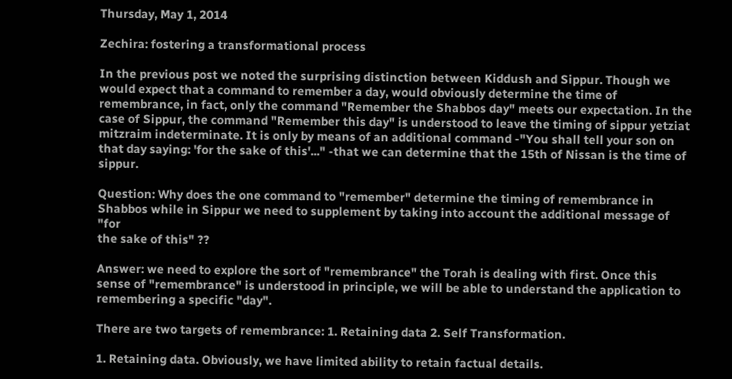Thursday, May 1, 2014

Zechira: fostering a transformational process

In the previous post we noted the surprising distinction between Kiddush and Sippur. Though we would expect that a command to remember a day, would obviously determine the time of remembrance, in fact, only the command "Remember the Shabbos day" meets our expectation. In the case of Sippur, the command "Remember this day" is understood to leave the timing of sippur yetziat mitzraim indeterminate. It is only by means of an additional command -"You shall tell your son on that day saying: 'for the sake of this'..." -that we can determine that the 15th of Nissan is the time of sippur.

Question: Why does the one command to "remember" determine the timing of remembrance in Shabbos while in Sippur we need to supplement by taking into account the additional message of "for
the sake of this" ??

Answer: we need to explore the sort of "remembrance" the Torah is dealing with first. Once this sense of "remembrance" is understood in principle, we will be able to understand the application to remembering a specific "day".

There are two targets of remembrance: 1. Retaining data 2. Self Transformation.

1. Retaining data. Obviously, we have limited ability to retain factual details.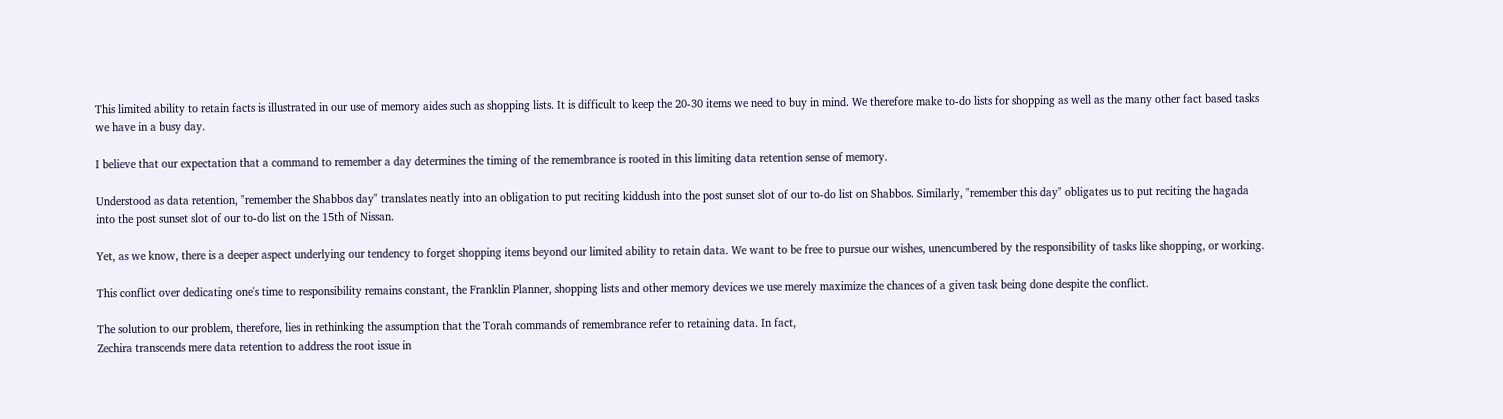This limited ability to retain facts is illustrated in our use of memory aides such as shopping lists. It is difficult to keep the 20-30 items we need to buy in mind. We therefore make to-do lists for shopping as well as the many other fact based tasks we have in a busy day.

I believe that our expectation that a command to remember a day determines the timing of the remembrance is rooted in this limiting data retention sense of memory.

Understood as data retention, "remember the Shabbos day" translates neatly into an obligation to put reciting kiddush into the post sunset slot of our to-do list on Shabbos. Similarly, "remember this day" obligates us to put reciting the hagada into the post sunset slot of our to-do list on the 15th of Nissan.

Yet, as we know, there is a deeper aspect underlying our tendency to forget shopping items beyond our limited ability to retain data. We want to be free to pursue our wishes, unencumbered by the responsibility of tasks like shopping, or working.

This conflict over dedicating one's time to responsibility remains constant, the Franklin Planner, shopping lists and other memory devices we use merely maximize the chances of a given task being done despite the conflict.

The solution to our problem, therefore, lies in rethinking the assumption that the Torah commands of remembrance refer to retaining data. In fact,
Zechira transcends mere data retention to address the root issue in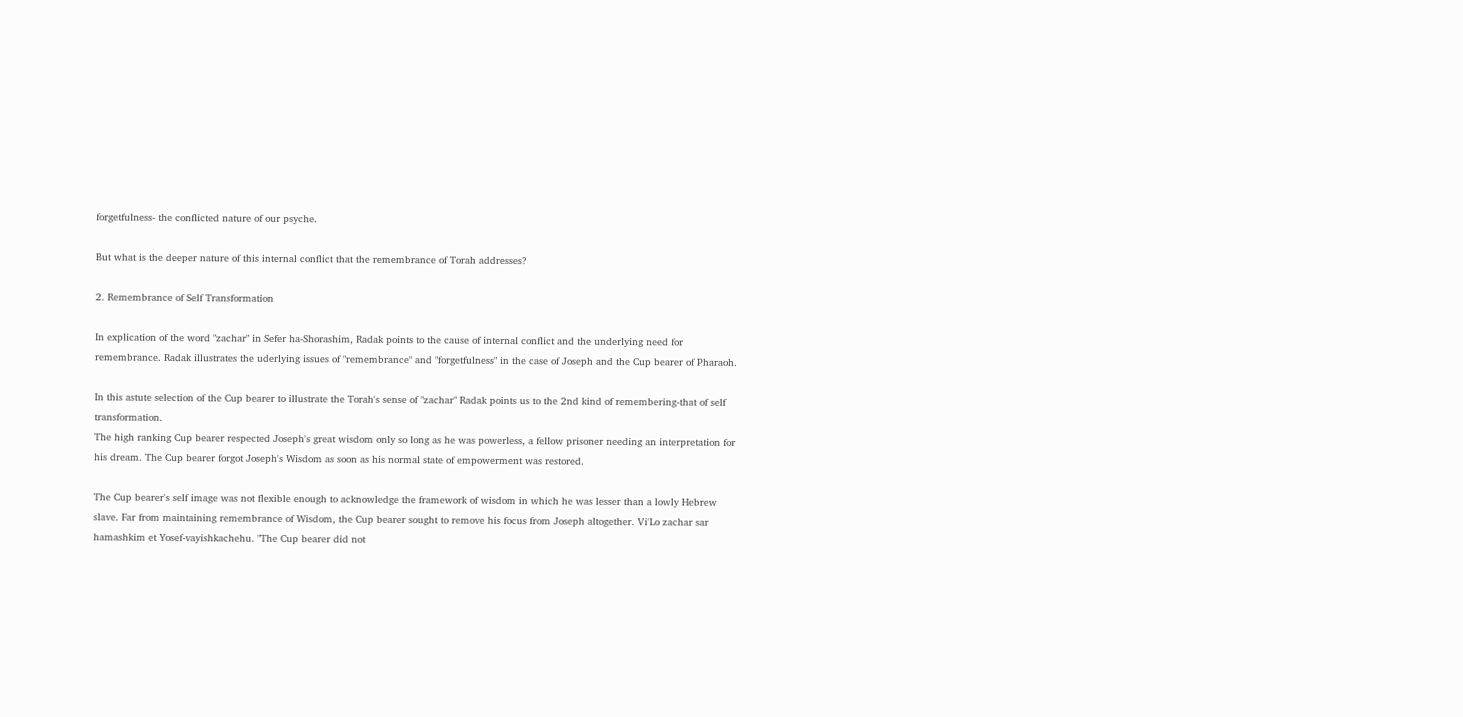forgetfulness- the conflicted nature of our psyche.

But what is the deeper nature of this internal conflict that the remembrance of Torah addresses?

2. Remembrance of Self Transformation

In explication of the word "zachar" in Sefer ha-Shorashim, Radak points to the cause of internal conflict and the underlying need for remembrance. Radak illustrates the uderlying issues of "remembrance" and "forgetfulness" in the case of Joseph and the Cup bearer of Pharaoh.

In this astute selection of the Cup bearer to illustrate the Torah's sense of "zachar" Radak points us to the 2nd kind of remembering-that of self transformation.
The high ranking Cup bearer respected Joseph's great wisdom only so long as he was powerless, a fellow prisoner needing an interpretation for his dream. The Cup bearer forgot Joseph's Wisdom as soon as his normal state of empowerment was restored.

The Cup bearer's self image was not flexible enough to acknowledge the framework of wisdom in which he was lesser than a lowly Hebrew slave. Far from maintaining remembrance of Wisdom, the Cup bearer sought to remove his focus from Joseph altogether. Vi'Lo zachar sar hamashkim et Yosef-vayishkachehu. "The Cup bearer did not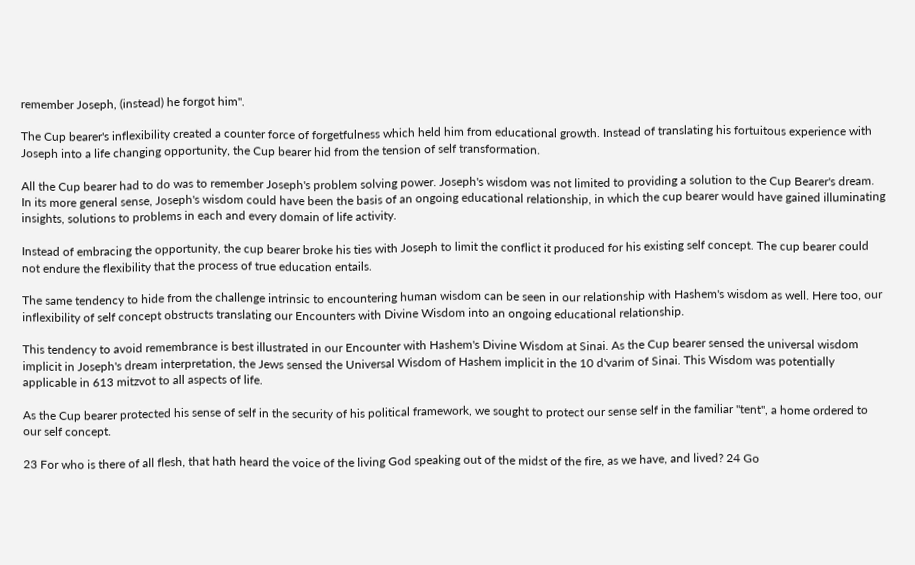remember Joseph, (instead) he forgot him".

The Cup bearer's inflexibility created a counter force of forgetfulness which held him from educational growth. Instead of translating his fortuitous experience with Joseph into a life changing opportunity, the Cup bearer hid from the tension of self transformation.

All the Cup bearer had to do was to remember Joseph's problem solving power. Joseph's wisdom was not limited to providing a solution to the Cup Bearer's dream. In its more general sense, Joseph's wisdom could have been the basis of an ongoing educational relationship, in which the cup bearer would have gained illuminating insights, solutions to problems in each and every domain of life activity.

Instead of embracing the opportunity, the cup bearer broke his ties with Joseph to limit the conflict it produced for his existing self concept. The cup bearer could not endure the flexibility that the process of true education entails.

The same tendency to hide from the challenge intrinsic to encountering human wisdom can be seen in our relationship with Hashem's wisdom as well. Here too, our inflexibility of self concept obstructs translating our Encounters with Divine Wisdom into an ongoing educational relationship.

This tendency to avoid remembrance is best illustrated in our Encounter with Hashem's Divine Wisdom at Sinai. As the Cup bearer sensed the universal wisdom implicit in Joseph's dream interpretation, the Jews sensed the Universal Wisdom of Hashem implicit in the 10 d'varim of Sinai. This Wisdom was potentially applicable in 613 mitzvot to all aspects of life.

As the Cup bearer protected his sense of self in the security of his political framework, we sought to protect our sense self in the familiar "tent", a home ordered to our self concept.

23 For who is there of all flesh, that hath heard the voice of the living God speaking out of the midst of the fire, as we have, and lived? 24 Go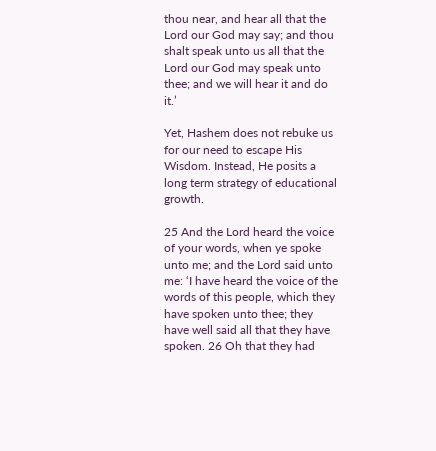thou near, and hear all that the Lord our God may say; and thou shalt speak unto us all that the Lord our God may speak unto thee; and we will hear it and do it.’

Yet, Hashem does not rebuke us for our need to escape His Wisdom. Instead, He posits a long term strategy of educational growth.

25 And the Lord heard the voice of your words, when ye spoke unto me; and the Lord said unto me: ‘I have heard the voice of the words of this people, which they have spoken unto thee; they have well said all that they have spoken. 26 Oh that they had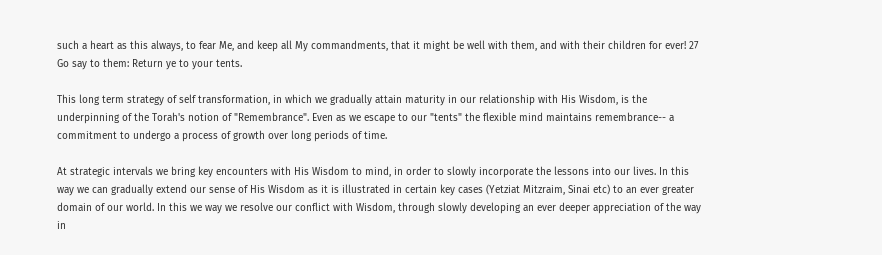such a heart as this always, to fear Me, and keep all My commandments, that it might be well with them, and with their children for ever! 27 Go say to them: Return ye to your tents.

This long term strategy of self transformation, in which we gradually attain maturity in our relationship with His Wisdom, is the underpinning of the Torah's notion of "Remembrance". Even as we escape to our "tents" the flexible mind maintains remembrance-- a commitment to undergo a process of growth over long periods of time.

At strategic intervals we bring key encounters with His Wisdom to mind, in order to slowly incorporate the lessons into our lives. In this way we can gradually extend our sense of His Wisdom as it is illustrated in certain key cases (Yetziat Mitzraim, Sinai etc) to an ever greater domain of our world. In this we way we resolve our conflict with Wisdom, through slowly developing an ever deeper appreciation of the way in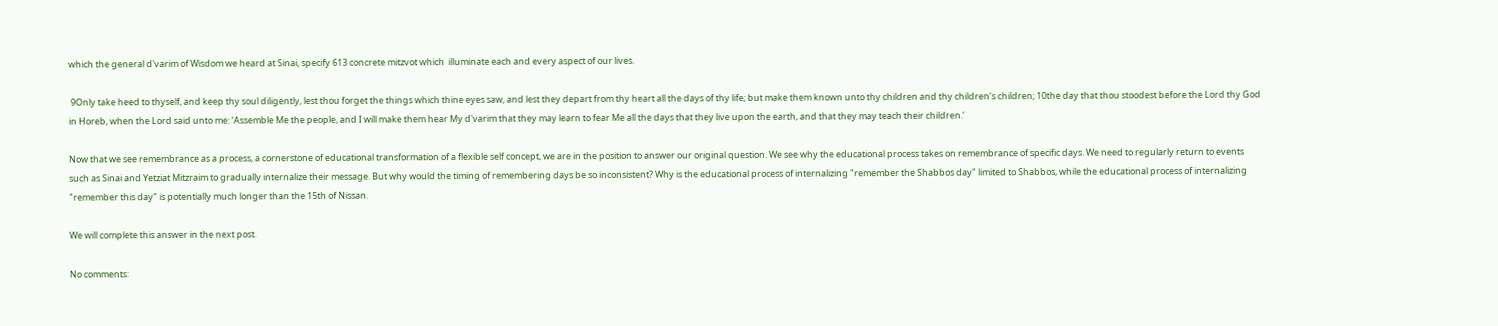which the general d'varim of Wisdom we heard at Sinai, specify 613 concrete mitzvot which  illuminate each and every aspect of our lives.

 9Only take heed to thyself, and keep thy soul diligently, lest thou forget the things which thine eyes saw, and lest they depart from thy heart all the days of thy life; but make them known unto thy children and thy children’s children; 10the day that thou stoodest before the Lord thy God in Horeb, when the Lord said unto me: ‘Assemble Me the people, and I will make them hear My d'varim that they may learn to fear Me all the days that they live upon the earth, and that they may teach their children.’

Now that we see remembrance as a process, a cornerstone of educational transformation of a flexible self concept, we are in the position to answer our original question. We see why the educational process takes on remembrance of specific days. We need to regularly return to events such as Sinai and Yetziat Mitzraim to gradually internalize their message. But why would the timing of remembering days be so inconsistent? Why is the educational process of internalizing "remember the Shabbos day" limited to Shabbos, while the educational process of internalizing "remember this day" is potentially much longer than the 15th of Nissan.

We will complete this answer in the next post.

No comments: